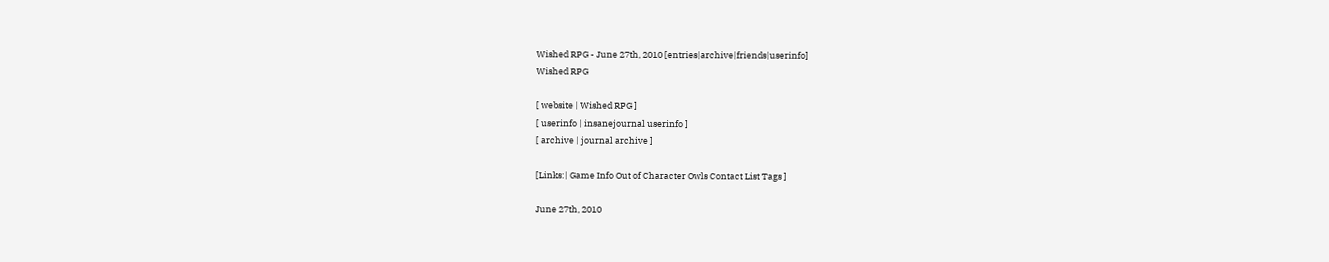Wished RPG - June 27th, 2010 [entries|archive|friends|userinfo]
Wished RPG

[ website | Wished RPG ]
[ userinfo | insanejournal userinfo ]
[ archive | journal archive ]

[Links:| Game Info Out of Character Owls Contact List Tags ]

June 27th, 2010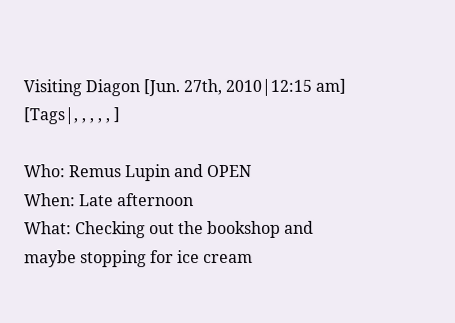Visiting Diagon [Jun. 27th, 2010|12:15 am]
[Tags|, , , , , ]

Who: Remus Lupin and OPEN
When: Late afternoon
What: Checking out the bookshop and maybe stopping for ice cream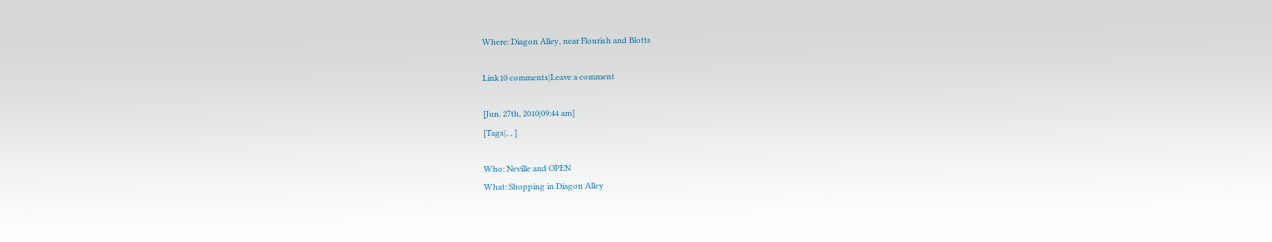Where: Diagon Alley, near Flourish and Blotts

Link10 comments|Leave a comment

[Jun. 27th, 2010|09:44 am]
[Tags|, , ]

Who: Neville and OPEN
What: Shopping in Diagon Alley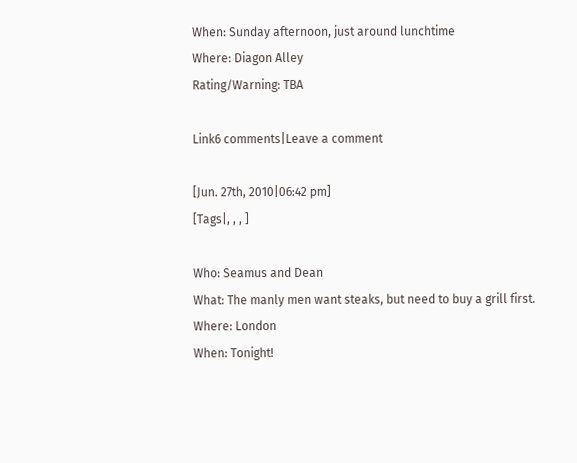When: Sunday afternoon, just around lunchtime
Where: Diagon Alley
Rating/Warning: TBA

Link6 comments|Leave a comment

[Jun. 27th, 2010|06:42 pm]
[Tags|, , , ]

Who: Seamus and Dean
What: The manly men want steaks, but need to buy a grill first.
Where: London
When: Tonight!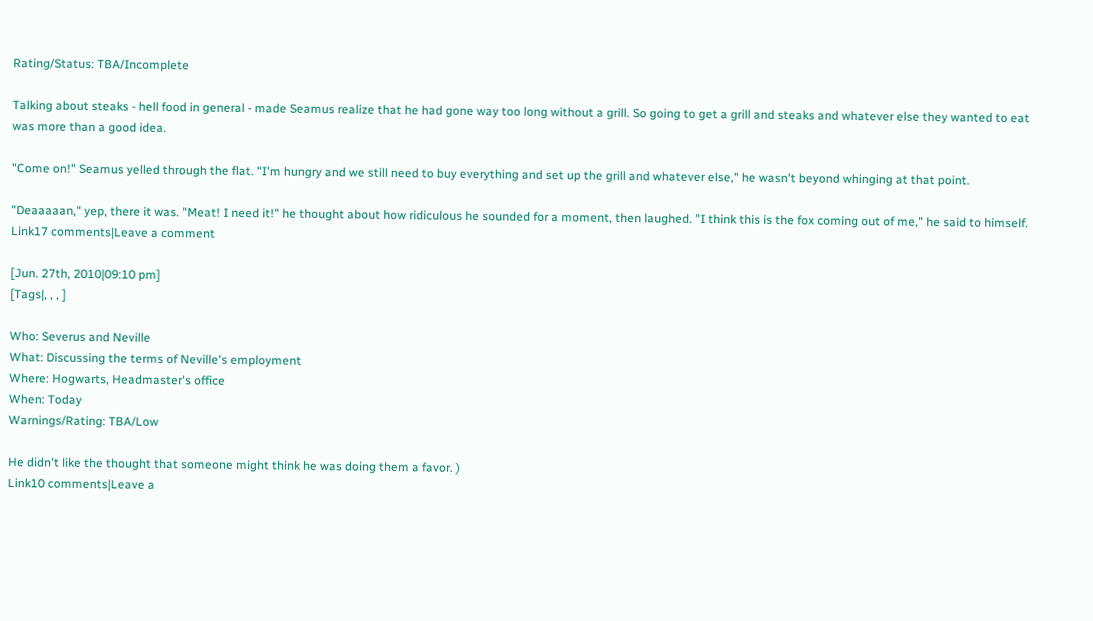Rating/Status: TBA/Incomplete

Talking about steaks - hell food in general - made Seamus realize that he had gone way too long without a grill. So going to get a grill and steaks and whatever else they wanted to eat was more than a good idea.

"Come on!" Seamus yelled through the flat. "I'm hungry and we still need to buy everything and set up the grill and whatever else," he wasn't beyond whinging at that point.

"Deaaaaan," yep, there it was. "Meat! I need it!" he thought about how ridiculous he sounded for a moment, then laughed. "I think this is the fox coming out of me," he said to himself.
Link17 comments|Leave a comment

[Jun. 27th, 2010|09:10 pm]
[Tags|, , , ]

Who: Severus and Neville
What: Discussing the terms of Neville's employment
Where: Hogwarts, Headmaster's office
When: Today
Warnings/Rating: TBA/Low

He didn't like the thought that someone might think he was doing them a favor. )
Link10 comments|Leave a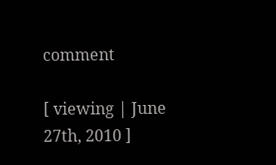comment

[ viewing | June 27th, 2010 ]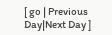[ go | Previous Day|Next Day ]